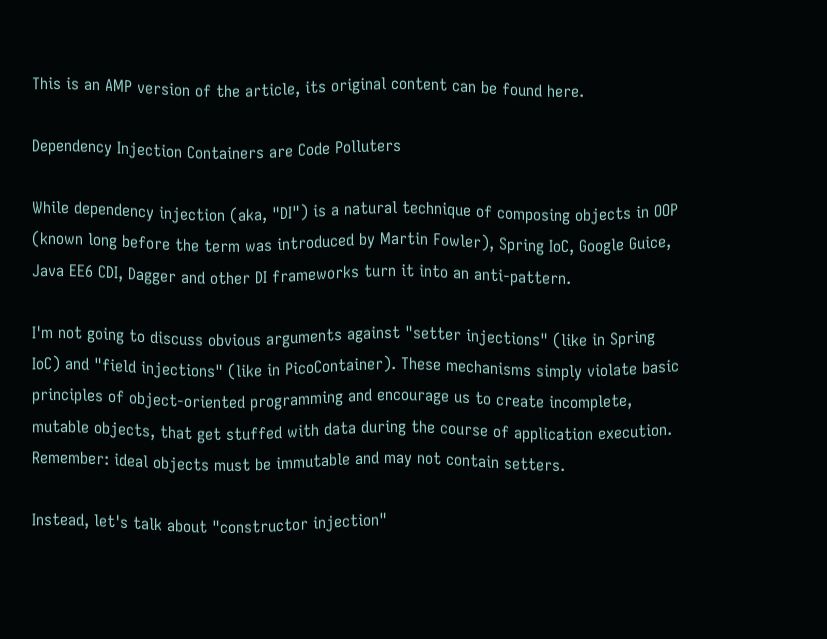This is an AMP version of the article, its original content can be found here.

Dependency Injection Containers are Code Polluters

While dependency injection (aka, "DI") is a natural technique of composing objects in OOP (known long before the term was introduced by Martin Fowler), Spring IoC, Google Guice, Java EE6 CDI, Dagger and other DI frameworks turn it into an anti-pattern.

I'm not going to discuss obvious arguments against "setter injections" (like in Spring IoC) and "field injections" (like in PicoContainer). These mechanisms simply violate basic principles of object-oriented programming and encourage us to create incomplete, mutable objects, that get stuffed with data during the course of application execution. Remember: ideal objects must be immutable and may not contain setters.

Instead, let's talk about "constructor injection"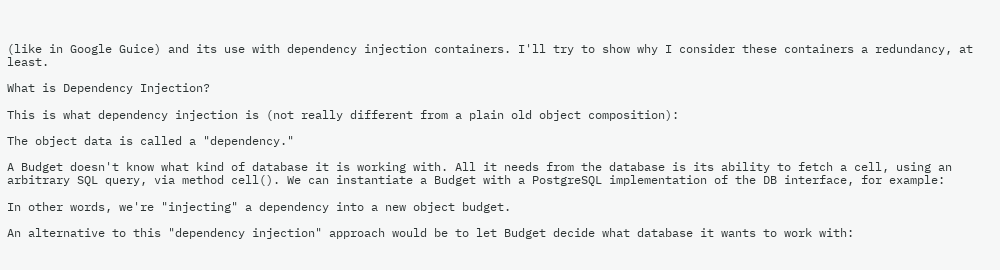(like in Google Guice) and its use with dependency injection containers. I'll try to show why I consider these containers a redundancy, at least.

What is Dependency Injection?

This is what dependency injection is (not really different from a plain old object composition):

The object data is called a "dependency."

A Budget doesn't know what kind of database it is working with. All it needs from the database is its ability to fetch a cell, using an arbitrary SQL query, via method cell(). We can instantiate a Budget with a PostgreSQL implementation of the DB interface, for example:

In other words, we're "injecting" a dependency into a new object budget.

An alternative to this "dependency injection" approach would be to let Budget decide what database it wants to work with: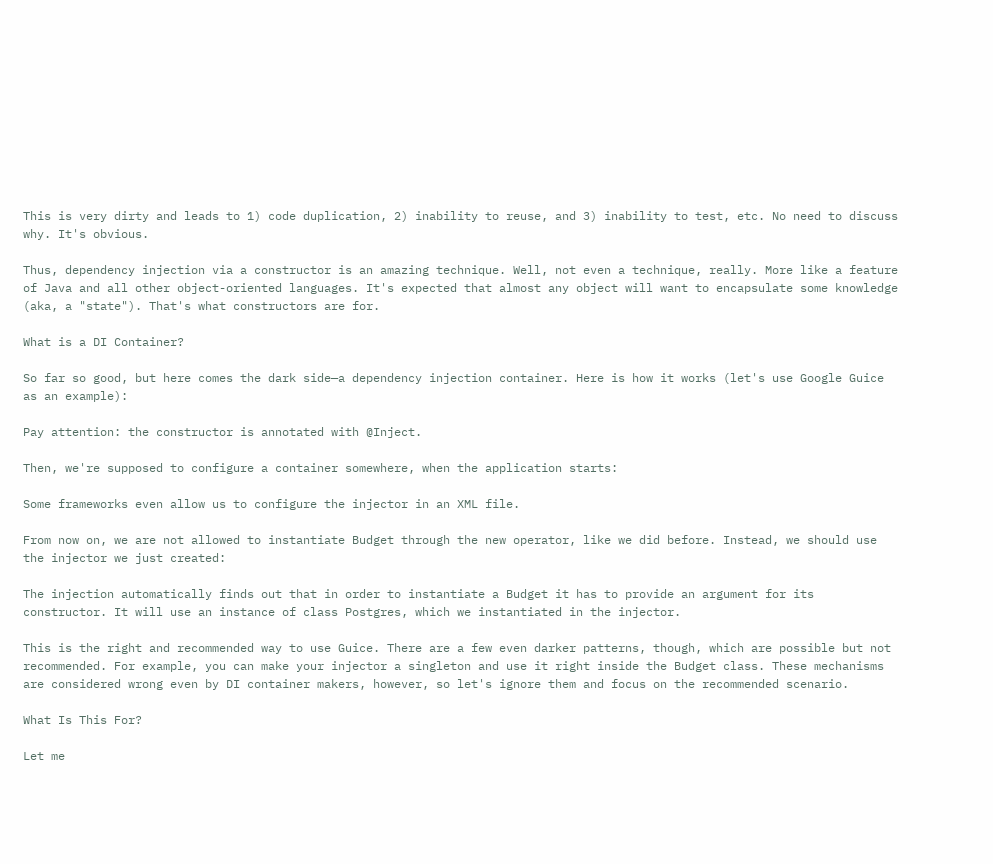This is very dirty and leads to 1) code duplication, 2) inability to reuse, and 3) inability to test, etc. No need to discuss why. It's obvious.

Thus, dependency injection via a constructor is an amazing technique. Well, not even a technique, really. More like a feature of Java and all other object-oriented languages. It's expected that almost any object will want to encapsulate some knowledge (aka, a "state"). That's what constructors are for.

What is a DI Container?

So far so good, but here comes the dark side—a dependency injection container. Here is how it works (let's use Google Guice as an example):

Pay attention: the constructor is annotated with @Inject.

Then, we're supposed to configure a container somewhere, when the application starts:

Some frameworks even allow us to configure the injector in an XML file.

From now on, we are not allowed to instantiate Budget through the new operator, like we did before. Instead, we should use the injector we just created:

The injection automatically finds out that in order to instantiate a Budget it has to provide an argument for its constructor. It will use an instance of class Postgres, which we instantiated in the injector.

This is the right and recommended way to use Guice. There are a few even darker patterns, though, which are possible but not recommended. For example, you can make your injector a singleton and use it right inside the Budget class. These mechanisms are considered wrong even by DI container makers, however, so let's ignore them and focus on the recommended scenario.

What Is This For?

Let me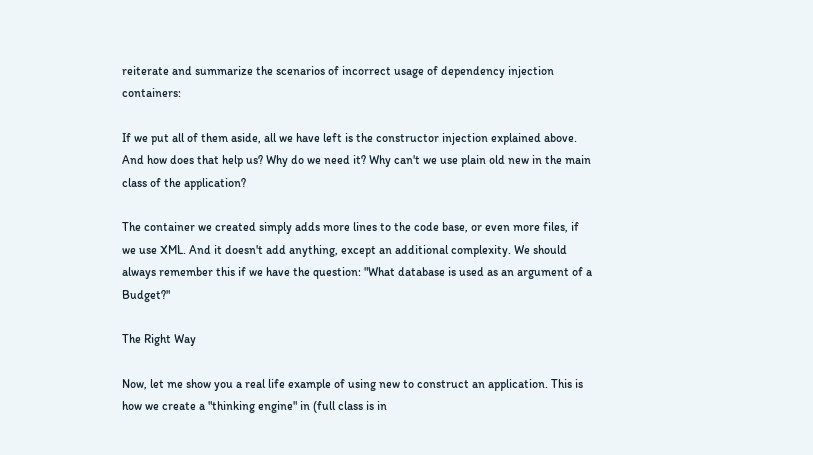reiterate and summarize the scenarios of incorrect usage of dependency injection containers:

If we put all of them aside, all we have left is the constructor injection explained above. And how does that help us? Why do we need it? Why can't we use plain old new in the main class of the application?

The container we created simply adds more lines to the code base, or even more files, if we use XML. And it doesn't add anything, except an additional complexity. We should always remember this if we have the question: "What database is used as an argument of a Budget?"

The Right Way

Now, let me show you a real life example of using new to construct an application. This is how we create a "thinking engine" in (full class is in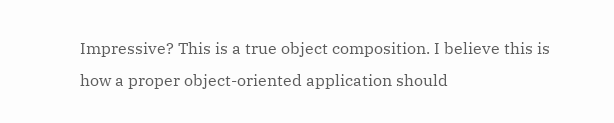Impressive? This is a true object composition. I believe this is how a proper object-oriented application should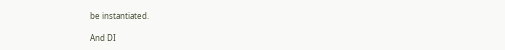be instantiated.

And DI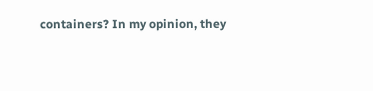containers? In my opinion, they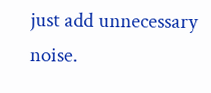just add unnecessary noise.